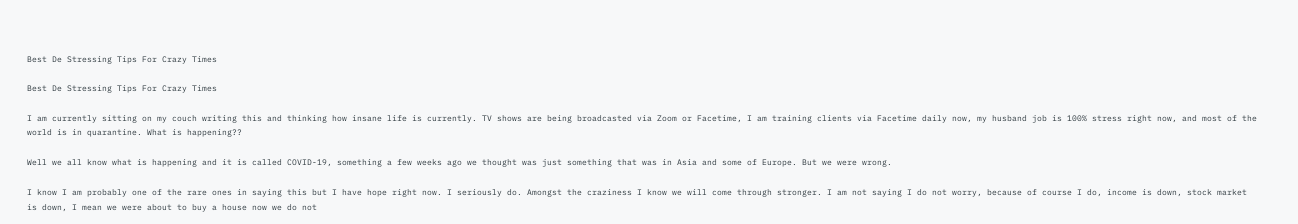Best De Stressing Tips For Crazy Times

Best De Stressing Tips For Crazy Times

I am currently sitting on my couch writing this and thinking how insane life is currently. TV shows are being broadcasted via Zoom or Facetime, I am training clients via Facetime daily now, my husband job is 100% stress right now, and most of the world is in quarantine. What is happening??

Well we all know what is happening and it is called COVID-19, something a few weeks ago we thought was just something that was in Asia and some of Europe. But we were wrong.

I know I am probably one of the rare ones in saying this but I have hope right now. I seriously do. Amongst the craziness I know we will come through stronger. I am not saying I do not worry, because of course I do, income is down, stock market is down, I mean we were about to buy a house now we do not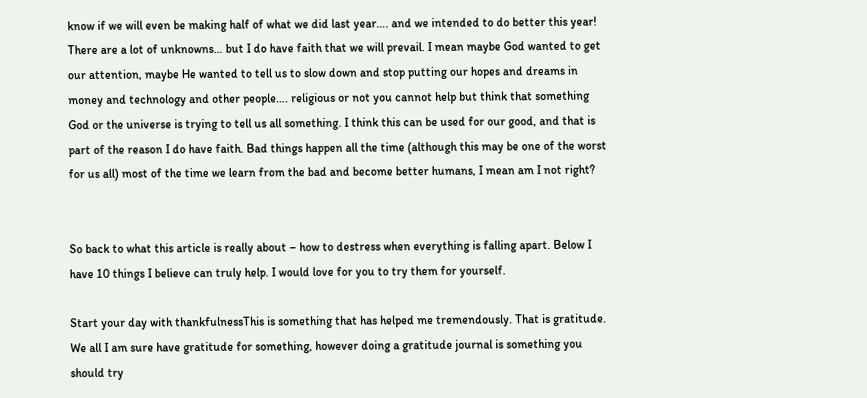know if we will even be making half of what we did last year…. and we intended to do better this year! There are a lot of unknowns… but I do have faith that we will prevail. I mean maybe God wanted to get our attention, maybe He wanted to tell us to slow down and stop putting our hopes and dreams in money and technology and other people…. religious or not you cannot help but think that something God or the universe is trying to tell us all something. I think this can be used for our good, and that is part of the reason I do have faith. Bad things happen all the time (although this may be one of the worst for us all) most of the time we learn from the bad and become better humans, I mean am I not right?


So back to what this article is really about – how to destress when everything is falling apart. Below I have 10 things I believe can truly help. I would love for you to try them for yourself.

Start your day with thankfulnessThis is something that has helped me tremendously. That is gratitude. We all I am sure have gratitude for something, however doing a gratitude journal is something you should try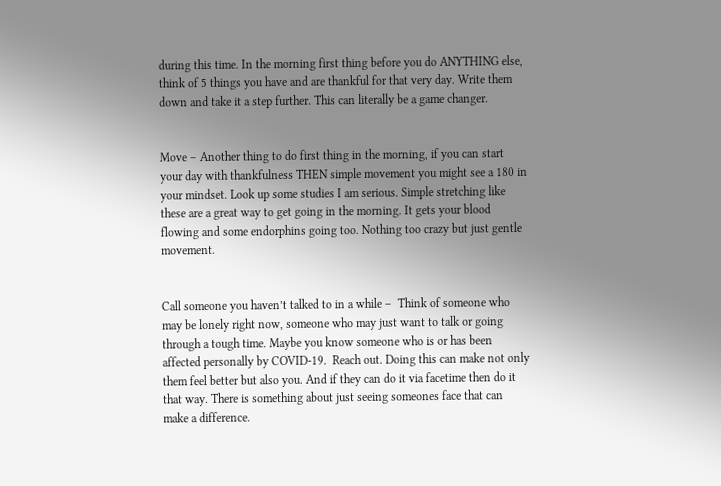during this time. In the morning first thing before you do ANYTHING else, think of 5 things you have and are thankful for that very day. Write them down and take it a step further. This can literally be a game changer.


Move – Another thing to do first thing in the morning, if you can start your day with thankfulness THEN simple movement you might see a 180 in your mindset. Look up some studies I am serious. Simple stretching like these are a great way to get going in the morning. It gets your blood flowing and some endorphins going too. Nothing too crazy but just gentle movement.


Call someone you haven’t talked to in a while –  Think of someone who may be lonely right now, someone who may just want to talk or going through a tough time. Maybe you know someone who is or has been affected personally by COVID-19.  Reach out. Doing this can make not only them feel better but also you. And if they can do it via facetime then do it that way. There is something about just seeing someones face that can make a difference.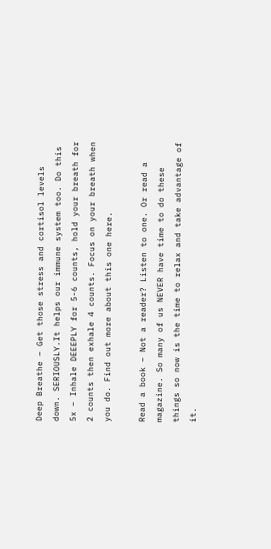Deep Breathe – Get those stress and cortisol levels down. SERIOUSLY.It helps our immune system too. Do this 5x – Inhale DEEEPLY for 5-6 counts, hold your breath for 2 counts then exhale 4 counts. Focus on your breath when you do. Find out more about this one here.

Read a book – Not a reader? Listen to one. Or read a magazine. So many of us NEVER have time to do these things so now is the time to relax and take advantage of it.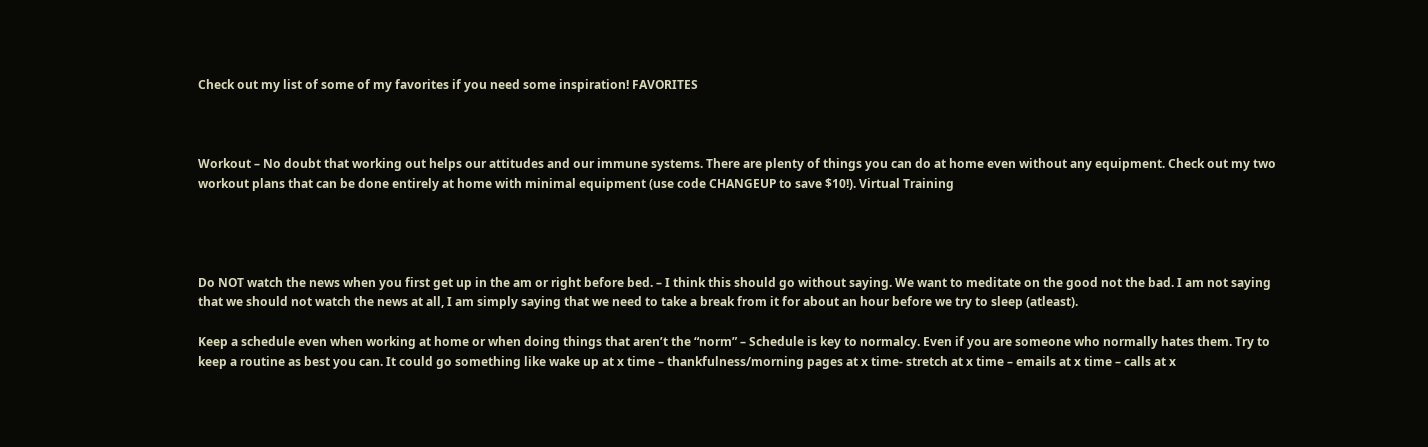Check out my list of some of my favorites if you need some inspiration! FAVORITES



Workout – No doubt that working out helps our attitudes and our immune systems. There are plenty of things you can do at home even without any equipment. Check out my two workout plans that can be done entirely at home with minimal equipment (use code CHANGEUP to save $10!). Virtual Training




Do NOT watch the news when you first get up in the am or right before bed. – I think this should go without saying. We want to meditate on the good not the bad. I am not saying that we should not watch the news at all, I am simply saying that we need to take a break from it for about an hour before we try to sleep (atleast).

Keep a schedule even when working at home or when doing things that aren’t the “norm” – Schedule is key to normalcy. Even if you are someone who normally hates them. Try to keep a routine as best you can. It could go something like wake up at x time – thankfulness/morning pages at x time- stretch at x time – emails at x time – calls at x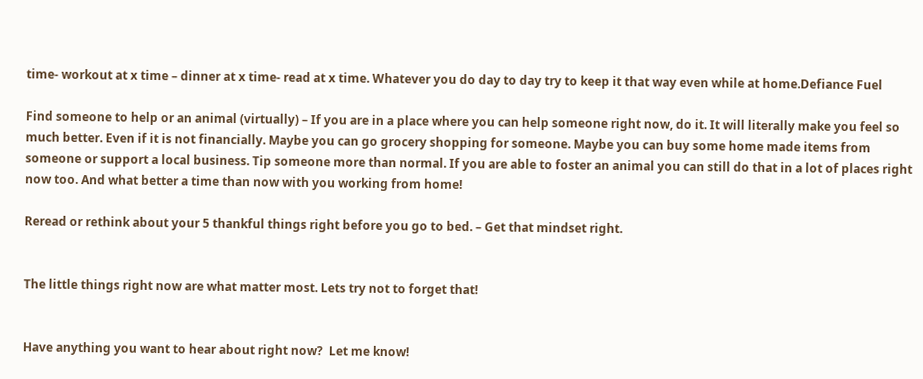time- workout at x time – dinner at x time- read at x time. Whatever you do day to day try to keep it that way even while at home.Defiance Fuel

Find someone to help or an animal (virtually) – If you are in a place where you can help someone right now, do it. It will literally make you feel so much better. Even if it is not financially. Maybe you can go grocery shopping for someone. Maybe you can buy some home made items from someone or support a local business. Tip someone more than normal. If you are able to foster an animal you can still do that in a lot of places right now too. And what better a time than now with you working from home!

Reread or rethink about your 5 thankful things right before you go to bed. – Get that mindset right.


The little things right now are what matter most. Lets try not to forget that!


Have anything you want to hear about right now?  Let me know!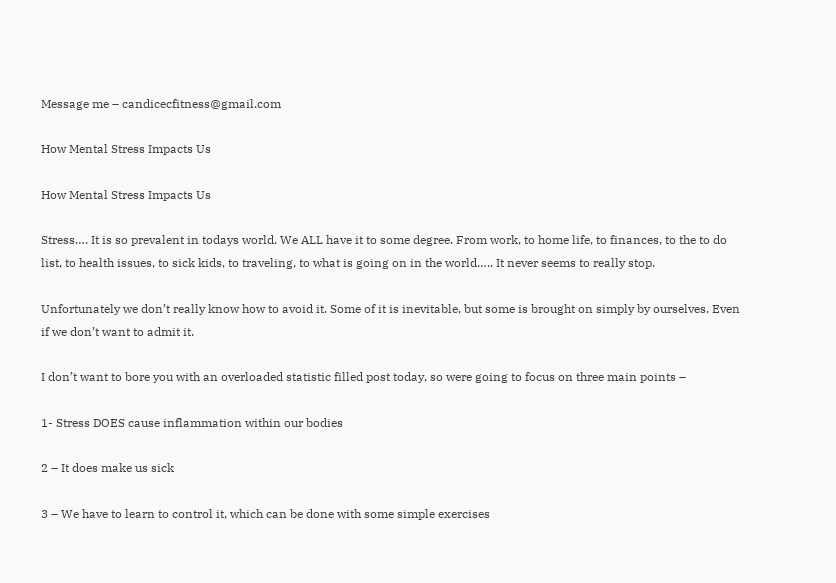Message me – candicecfitness@gmail.com

How Mental Stress Impacts Us

How Mental Stress Impacts Us

Stress…. It is so prevalent in todays world. We ALL have it to some degree. From work, to home life, to finances, to the to do list, to health issues, to sick kids, to traveling, to what is going on in the world….. It never seems to really stop.

Unfortunately we don’t really know how to avoid it. Some of it is inevitable, but some is brought on simply by ourselves. Even if we don’t want to admit it.

I don’t want to bore you with an overloaded statistic filled post today, so were going to focus on three main points –

1- Stress DOES cause inflammation within our bodies

2 – It does make us sick

3 – We have to learn to control it, which can be done with some simple exercises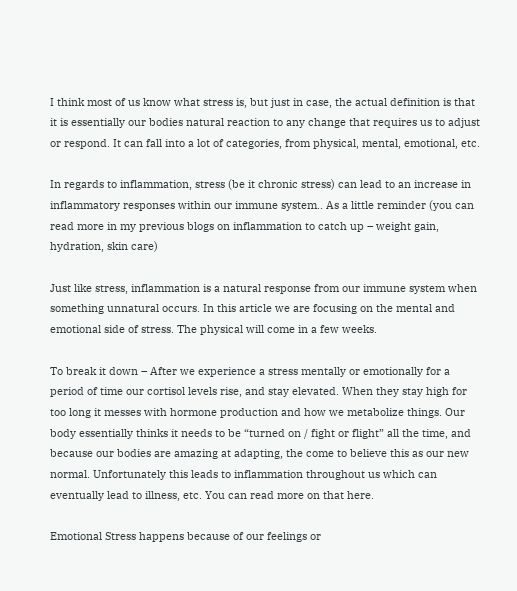I think most of us know what stress is, but just in case, the actual definition is that it is essentially our bodies natural reaction to any change that requires us to adjust or respond. It can fall into a lot of categories, from physical, mental, emotional, etc.

In regards to inflammation, stress (be it chronic stress) can lead to an increase in inflammatory responses within our immune system.. As a little reminder (you can read more in my previous blogs on inflammation to catch up – weight gain, hydration, skin care)

Just like stress, inflammation is a natural response from our immune system when something unnatural occurs. In this article we are focusing on the mental and emotional side of stress. The physical will come in a few weeks.

To break it down – After we experience a stress mentally or emotionally for a period of time our cortisol levels rise, and stay elevated. When they stay high for too long it messes with hormone production and how we metabolize things. Our body essentially thinks it needs to be “turned on / fight or flight” all the time, and because our bodies are amazing at adapting, the come to believe this as our new normal. Unfortunately this leads to inflammation throughout us which can eventually lead to illness, etc. You can read more on that here.

Emotional Stress happens because of our feelings or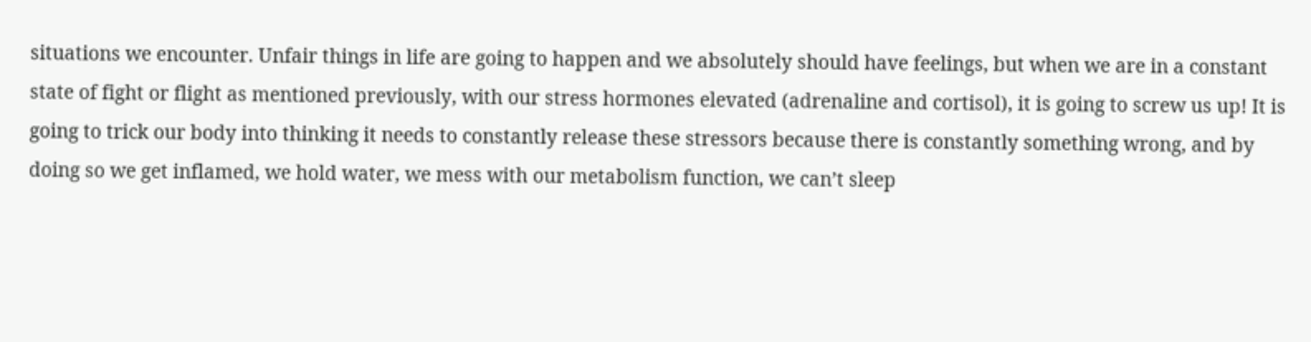situations we encounter. Unfair things in life are going to happen and we absolutely should have feelings, but when we are in a constant state of fight or flight as mentioned previously, with our stress hormones elevated (adrenaline and cortisol), it is going to screw us up! It is going to trick our body into thinking it needs to constantly release these stressors because there is constantly something wrong, and by doing so we get inflamed, we hold water, we mess with our metabolism function, we can’t sleep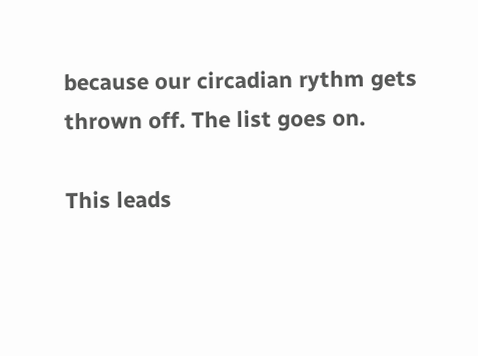because our circadian rythm gets thrown off. The list goes on.

This leads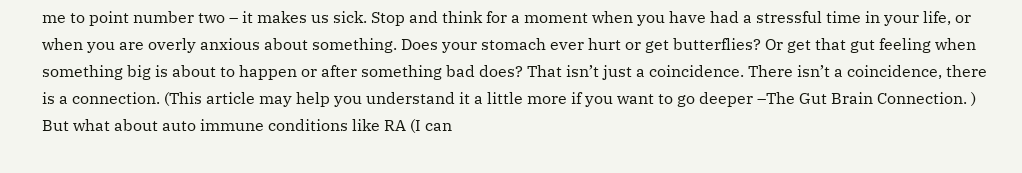me to point number two – it makes us sick. Stop and think for a moment when you have had a stressful time in your life, or when you are overly anxious about something. Does your stomach ever hurt or get butterflies? Or get that gut feeling when something big is about to happen or after something bad does? That isn’t just a coincidence. There isn’t a coincidence, there is a connection. (This article may help you understand it a little more if you want to go deeper –The Gut Brain Connection. ) But what about auto immune conditions like RA (I can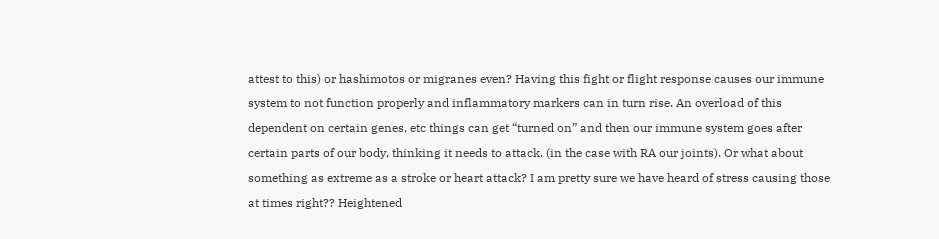attest to this) or hashimotos or migranes even? Having this fight or flight response causes our immune system to not function properly and inflammatory markers can in turn rise. An overload of this dependent on certain genes, etc things can get “turned on” and then our immune system goes after certain parts of our body, thinking it needs to attack. (in the case with RA our joints). Or what about something as extreme as a stroke or heart attack? I am pretty sure we have heard of stress causing those at times right?? Heightened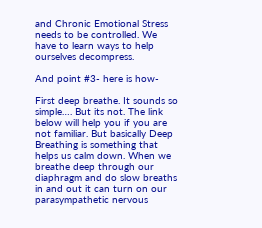and Chronic Emotional Stress needs to be controlled. We have to learn ways to help ourselves decompress.

And point #3- here is how-

First deep breathe. It sounds so simple…. But its not. The link below will help you if you are not familiar. But basically Deep Breathing is something that helps us calm down. When we breathe deep through our diaphragm and do slow breaths in and out it can turn on our parasympathetic nervous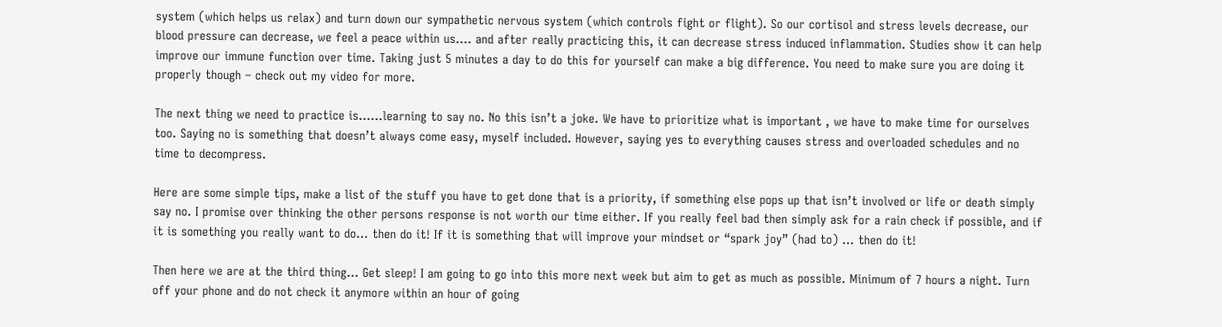system (which helps us relax) and turn down our sympathetic nervous system (which controls fight or flight). So our cortisol and stress levels decrease, our blood pressure can decrease, we feel a peace within us…. and after really practicing this, it can decrease stress induced inflammation. Studies show it can help improve our immune function over time. Taking just 5 minutes a day to do this for yourself can make a big difference. You need to make sure you are doing it properly though – check out my video for more.

The next thing we need to practice is……learning to say no. No this isn’t a joke. We have to prioritize what is important , we have to make time for ourselves too. Saying no is something that doesn’t always come easy, myself included. However, saying yes to everything causes stress and overloaded schedules and no time to decompress.

Here are some simple tips, make a list of the stuff you have to get done that is a priority, if something else pops up that isn’t involved or life or death simply say no. I promise over thinking the other persons response is not worth our time either. If you really feel bad then simply ask for a rain check if possible, and if it is something you really want to do… then do it! If it is something that will improve your mindset or “spark joy” (had to) … then do it!

Then here we are at the third thing… Get sleep! I am going to go into this more next week but aim to get as much as possible. Minimum of 7 hours a night. Turn off your phone and do not check it anymore within an hour of going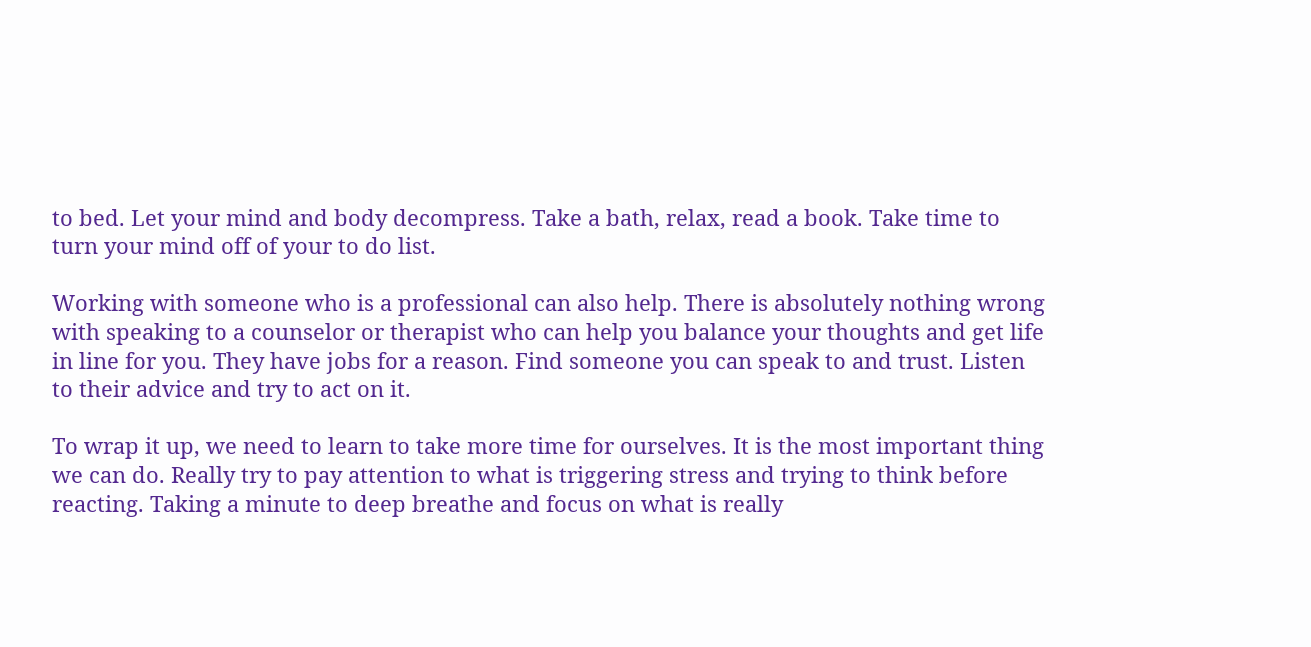to bed. Let your mind and body decompress. Take a bath, relax, read a book. Take time to turn your mind off of your to do list.

Working with someone who is a professional can also help. There is absolutely nothing wrong with speaking to a counselor or therapist who can help you balance your thoughts and get life in line for you. They have jobs for a reason. Find someone you can speak to and trust. Listen to their advice and try to act on it.

To wrap it up, we need to learn to take more time for ourselves. It is the most important thing we can do. Really try to pay attention to what is triggering stress and trying to think before reacting. Taking a minute to deep breathe and focus on what is really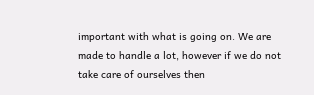important with what is going on. We are made to handle a lot, however if we do not take care of ourselves then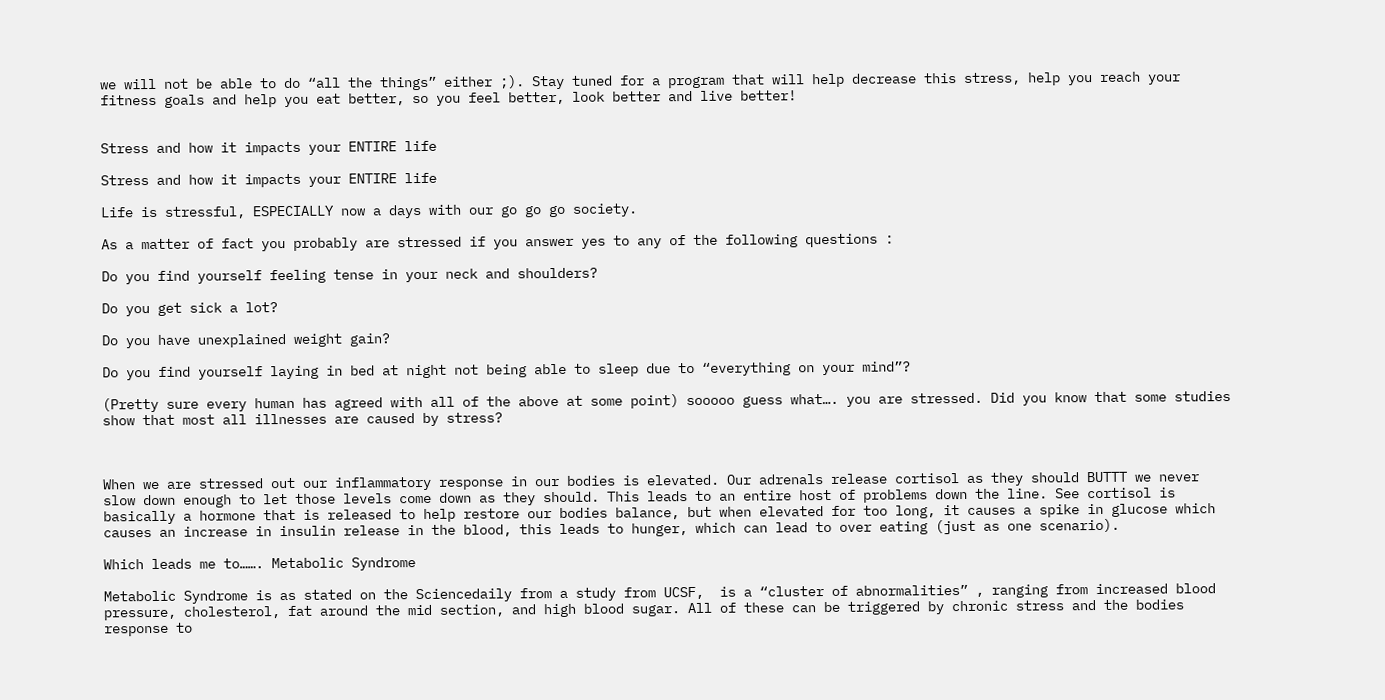we will not be able to do “all the things” either ;). Stay tuned for a program that will help decrease this stress, help you reach your fitness goals and help you eat better, so you feel better, look better and live better!


Stress and how it impacts your ENTIRE life

Stress and how it impacts your ENTIRE life

Life is stressful, ESPECIALLY now a days with our go go go society.

As a matter of fact you probably are stressed if you answer yes to any of the following questions :

Do you find yourself feeling tense in your neck and shoulders?

Do you get sick a lot?

Do you have unexplained weight gain?

Do you find yourself laying in bed at night not being able to sleep due to “everything on your mind”?

(Pretty sure every human has agreed with all of the above at some point) sooooo guess what…. you are stressed. Did you know that some studies show that most all illnesses are caused by stress?



When we are stressed out our inflammatory response in our bodies is elevated. Our adrenals release cortisol as they should BUTTT we never slow down enough to let those levels come down as they should. This leads to an entire host of problems down the line. See cortisol is basically a hormone that is released to help restore our bodies balance, but when elevated for too long, it causes a spike in glucose which causes an increase in insulin release in the blood, this leads to hunger, which can lead to over eating (just as one scenario).

Which leads me to……. Metabolic Syndrome

Metabolic Syndrome is as stated on the Sciencedaily from a study from UCSF,  is a “cluster of abnormalities” , ranging from increased blood pressure, cholesterol, fat around the mid section, and high blood sugar. All of these can be triggered by chronic stress and the bodies response to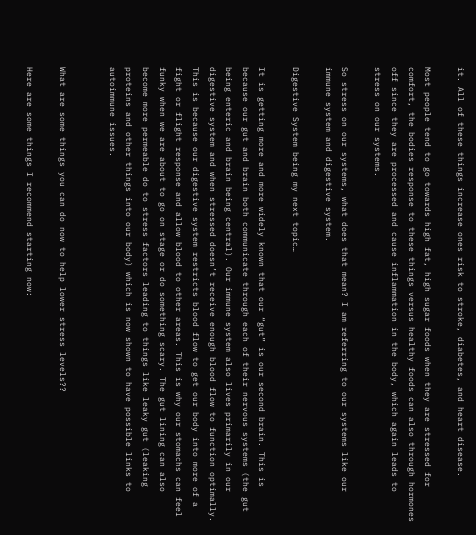it. All of these things increase ones risk to stroke, diabetes, and heart disease.

Most people tend to go towards high fat, high sugar foods when they are stressed for comfort, the bodies response to these things versus healthy foods can also through hormones off since they are processed and cause inflammation in the body, which again leads to stress on our systems.

So stress on our systems, what does that mean? I am referring to our systems like our immune system and digestive system.

Digestive System being my next topic…

It is getting more and more widely known that our “gut” is our second brain. This is because our gut and brain both communicate through each of their nervous systems (the gut being enteric and brain being central). Our immune system also lives primarily in our digestive system and when stressed doesn’t receive enough blood flow to function optimally. This is because our digestive system restricts blood flow to get our body into more of a fight or flight response and allow blood to other areas. This is why our stomachs can feel funky when we are about to go on stage or do something scary. The gut lining can also become more permeable do to stress factors leading to things like leaky gut (leaking proteins and other things into our body) which is now shown to have possible links to autoimmune issues.


What are some things you can do now to help lower stress levels??

Here are some things I recommend starting now: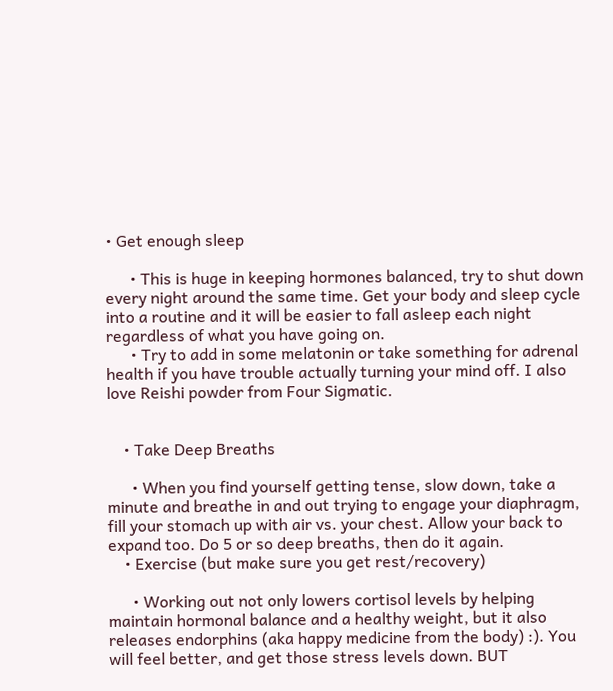• Get enough sleep

      • This is huge in keeping hormones balanced, try to shut down every night around the same time. Get your body and sleep cycle into a routine and it will be easier to fall asleep each night regardless of what you have going on.
      • Try to add in some melatonin or take something for adrenal health if you have trouble actually turning your mind off. I also love Reishi powder from Four Sigmatic.


    • Take Deep Breaths

      • When you find yourself getting tense, slow down, take a minute and breathe in and out trying to engage your diaphragm, fill your stomach up with air vs. your chest. Allow your back to expand too. Do 5 or so deep breaths, then do it again.
    • Exercise (but make sure you get rest/recovery)

      • Working out not only lowers cortisol levels by helping maintain hormonal balance and a healthy weight, but it also releases endorphins (aka happy medicine from the body) :). You will feel better, and get those stress levels down. BUT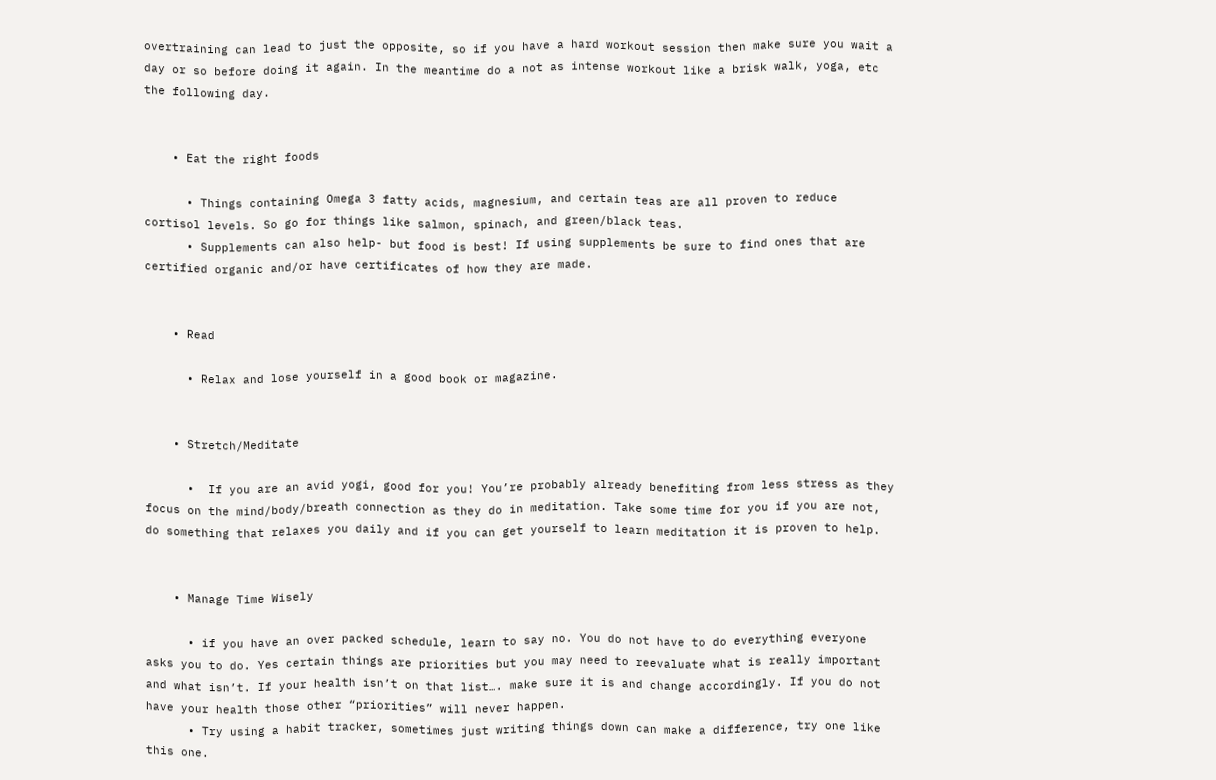overtraining can lead to just the opposite, so if you have a hard workout session then make sure you wait a day or so before doing it again. In the meantime do a not as intense workout like a brisk walk, yoga, etc the following day.


    • Eat the right foods

      • Things containing Omega 3 fatty acids, magnesium, and certain teas are all proven to reduce cortisol levels. So go for things like salmon, spinach, and green/black teas.
      • Supplements can also help- but food is best! If using supplements be sure to find ones that are certified organic and/or have certificates of how they are made.


    • Read

      • Relax and lose yourself in a good book or magazine.


    • Stretch/Meditate

      •  If you are an avid yogi, good for you! You’re probably already benefiting from less stress as they focus on the mind/body/breath connection as they do in meditation. Take some time for you if you are not, do something that relaxes you daily and if you can get yourself to learn meditation it is proven to help.


    • Manage Time Wisely

      • if you have an over packed schedule, learn to say no. You do not have to do everything everyone asks you to do. Yes certain things are priorities but you may need to reevaluate what is really important and what isn’t. If your health isn’t on that list…. make sure it is and change accordingly. If you do not have your health those other “priorities” will never happen.
      • Try using a habit tracker, sometimes just writing things down can make a difference, try one like this one.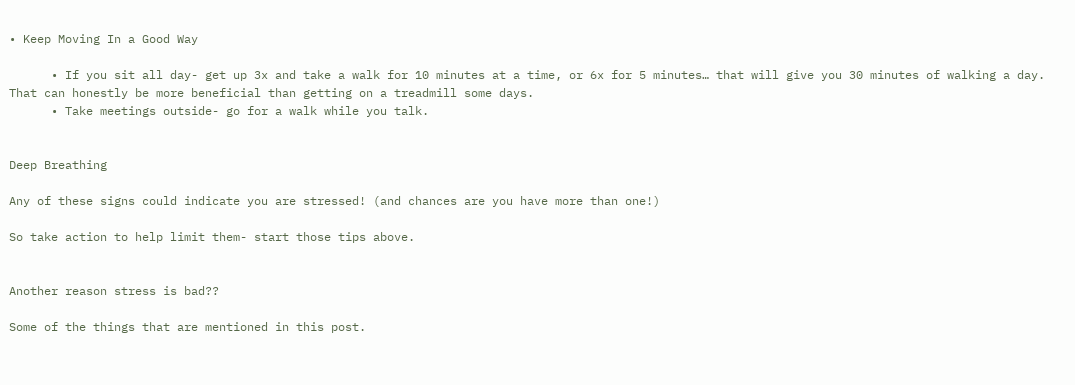• Keep Moving In a Good Way

      • If you sit all day- get up 3x and take a walk for 10 minutes at a time, or 6x for 5 minutes… that will give you 30 minutes of walking a day. That can honestly be more beneficial than getting on a treadmill some days.
      • Take meetings outside- go for a walk while you talk.


Deep Breathing

Any of these signs could indicate you are stressed! (and chances are you have more than one!)

So take action to help limit them- start those tips above.


Another reason stress is bad??

Some of the things that are mentioned in this post.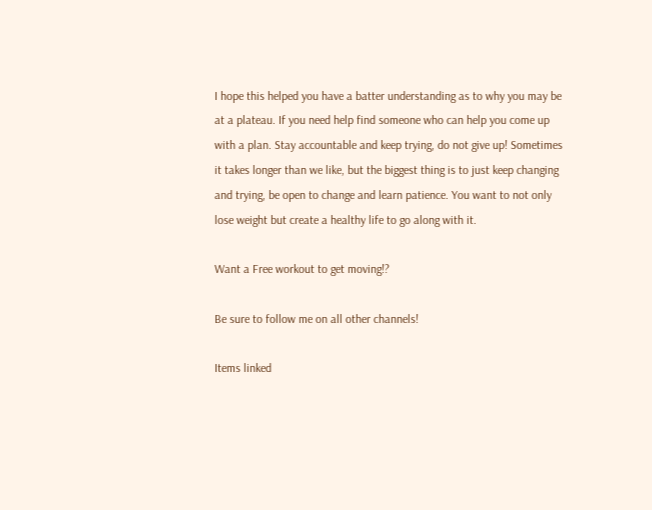I hope this helped you have a batter understanding as to why you may be at a plateau. If you need help find someone who can help you come up with a plan. Stay accountable and keep trying, do not give up! Sometimes it takes longer than we like, but the biggest thing is to just keep changing and trying, be open to change and learn patience. You want to not only lose weight but create a healthy life to go along with it.

Want a Free workout to get moving!?

Be sure to follow me on all other channels!

Items linked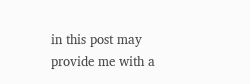in this post may provide me with a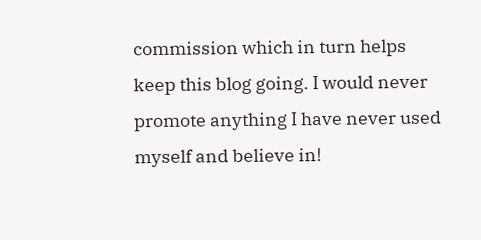commission which in turn helps keep this blog going. I would never promote anything I have never used myself and believe in!